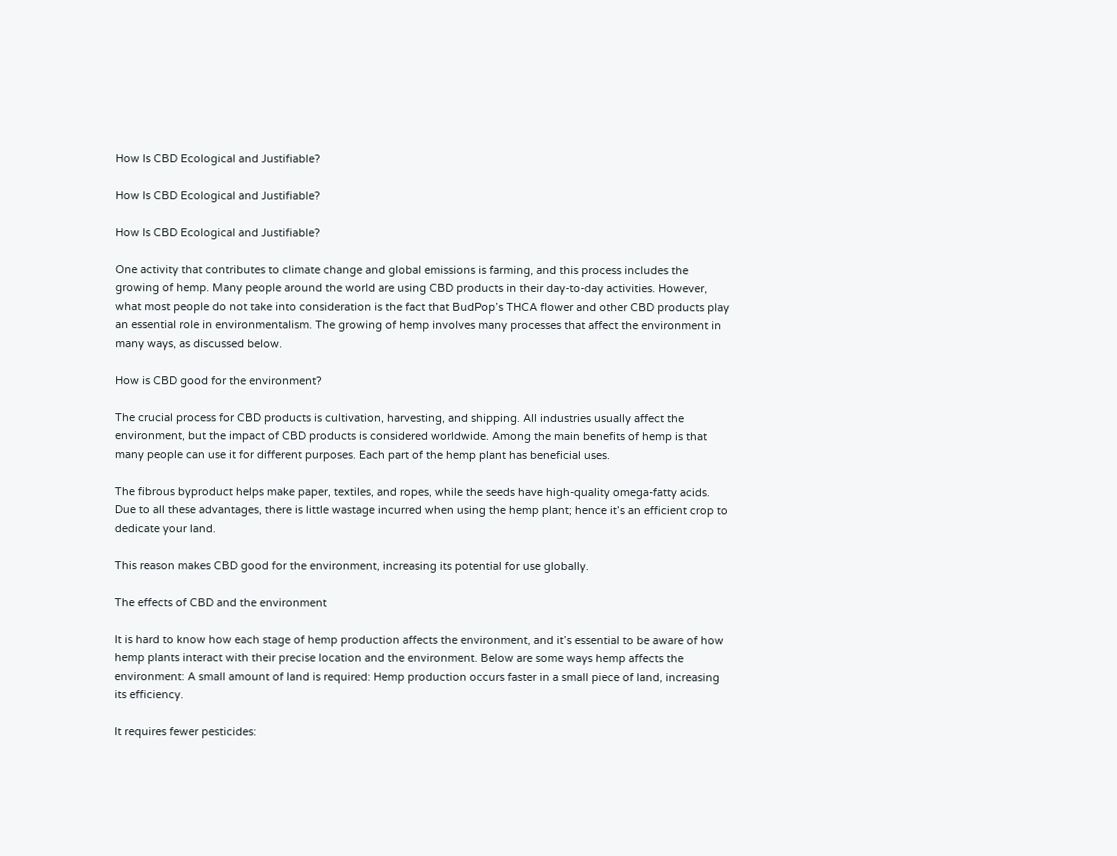How Is CBD Ecological and Justifiable?

How Is CBD Ecological and Justifiable?

How Is CBD Ecological and Justifiable?

One activity that contributes to climate change and global emissions is farming, and this process includes the growing of hemp. Many people around the world are using CBD products in their day-to-day activities. However, what most people do not take into consideration is the fact that BudPop’s THCA flower and other CBD products play an essential role in environmentalism. The growing of hemp involves many processes that affect the environment in many ways, as discussed below.

How is CBD good for the environment?

The crucial process for CBD products is cultivation, harvesting, and shipping. All industries usually affect the environment, but the impact of CBD products is considered worldwide. Among the main benefits of hemp is that many people can use it for different purposes. Each part of the hemp plant has beneficial uses.

The fibrous byproduct helps make paper, textiles, and ropes, while the seeds have high-quality omega-fatty acids. Due to all these advantages, there is little wastage incurred when using the hemp plant; hence it’s an efficient crop to dedicate your land.

This reason makes CBD good for the environment, increasing its potential for use globally.

The effects of CBD and the environment

It is hard to know how each stage of hemp production affects the environment, and it’s essential to be aware of how hemp plants interact with their precise location and the environment. Below are some ways hemp affects the environment: A small amount of land is required: Hemp production occurs faster in a small piece of land, increasing its efficiency.

It requires fewer pesticides: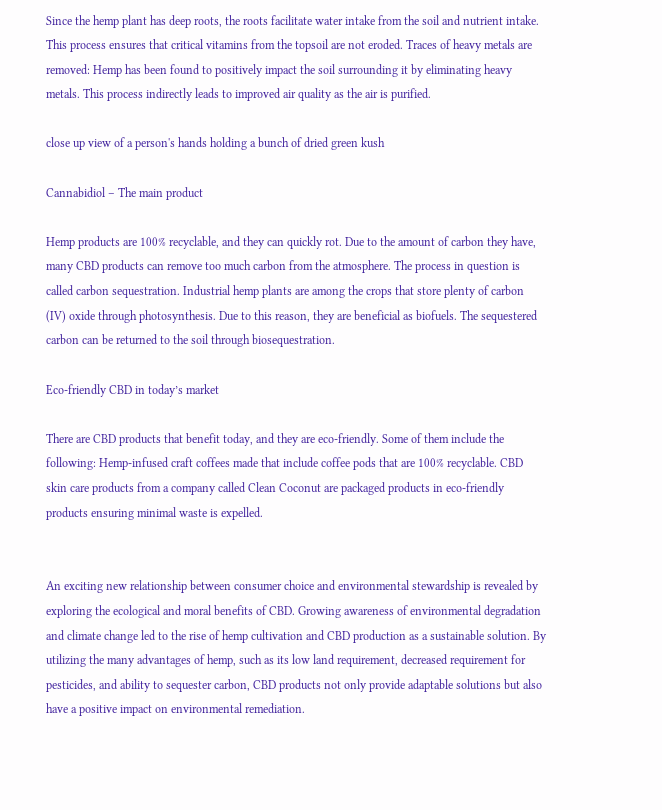Since the hemp plant has deep roots, the roots facilitate water intake from the soil and nutrient intake. This process ensures that critical vitamins from the topsoil are not eroded. Traces of heavy metals are removed: Hemp has been found to positively impact the soil surrounding it by eliminating heavy metals. This process indirectly leads to improved air quality as the air is purified.

close up view of a person's hands holding a bunch of dried green kush

Cannabidiol – The main product

Hemp products are 100% recyclable, and they can quickly rot. Due to the amount of carbon they have, many CBD products can remove too much carbon from the atmosphere. The process in question is called carbon sequestration. Industrial hemp plants are among the crops that store plenty of carbon (IV) oxide through photosynthesis. Due to this reason, they are beneficial as biofuels. The sequestered carbon can be returned to the soil through biosequestration.

Eco-friendly CBD in today’s market

There are CBD products that benefit today, and they are eco-friendly. Some of them include the following: Hemp-infused craft coffees made that include coffee pods that are 100% recyclable. CBD skin care products from a company called Clean Coconut are packaged products in eco-friendly products ensuring minimal waste is expelled.


An exciting new relationship between consumer choice and environmental stewardship is revealed by exploring the ecological and moral benefits of CBD. Growing awareness of environmental degradation and climate change led to the rise of hemp cultivation and CBD production as a sustainable solution. By utilizing the many advantages of hemp, such as its low land requirement, decreased requirement for pesticides, and ability to sequester carbon, CBD products not only provide adaptable solutions but also have a positive impact on environmental remediation.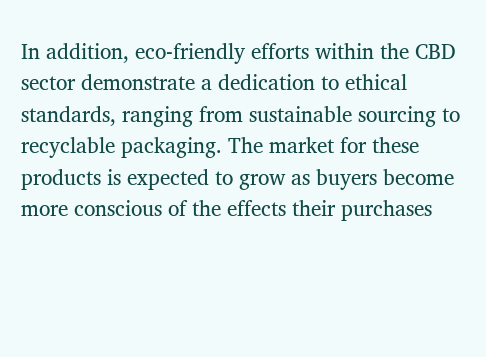In addition, eco-friendly efforts within the CBD sector demonstrate a dedication to ethical standards, ranging from sustainable sourcing to recyclable packaging. The market for these products is expected to grow as buyers become more conscious of the effects their purchases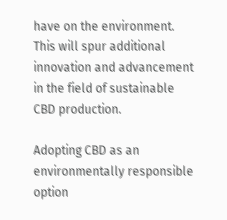have on the environment. This will spur additional innovation and advancement in the field of sustainable CBD production.

Adopting CBD as an environmentally responsible option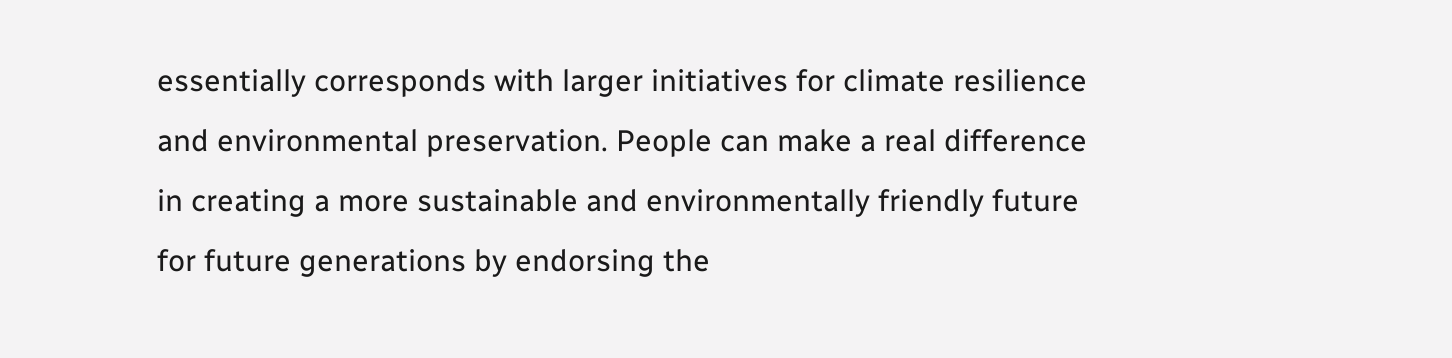essentially corresponds with larger initiatives for climate resilience and environmental preservation. People can make a real difference in creating a more sustainable and environmentally friendly future for future generations by endorsing the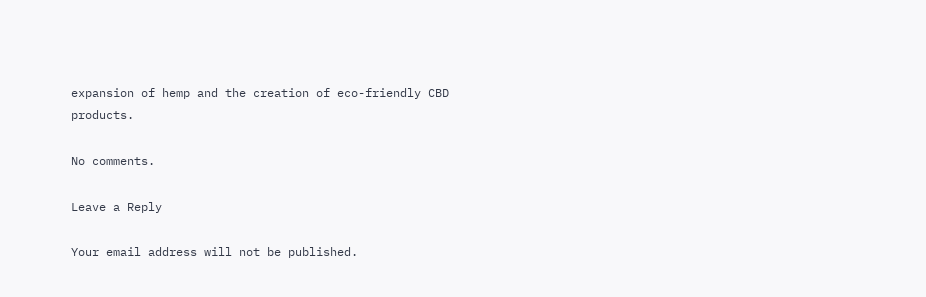expansion of hemp and the creation of eco-friendly CBD products.

No comments.

Leave a Reply

Your email address will not be published.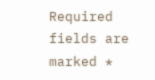Required fields are marked *